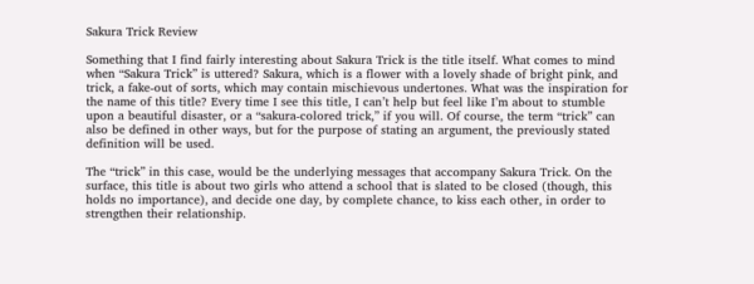Sakura Trick Review

Something that I find fairly interesting about Sakura Trick is the title itself. What comes to mind when “Sakura Trick” is uttered? Sakura, which is a flower with a lovely shade of bright pink, and trick, a fake-out of sorts, which may contain mischievous undertones. What was the inspiration for the name of this title? Every time I see this title, I can’t help but feel like I’m about to stumble upon a beautiful disaster, or a “sakura-colored trick,” if you will. Of course, the term “trick” can also be defined in other ways, but for the purpose of stating an argument, the previously stated definition will be used.

The “trick” in this case, would be the underlying messages that accompany Sakura Trick. On the surface, this title is about two girls who attend a school that is slated to be closed (though, this holds no importance), and decide one day, by complete chance, to kiss each other, in order to strengthen their relationship.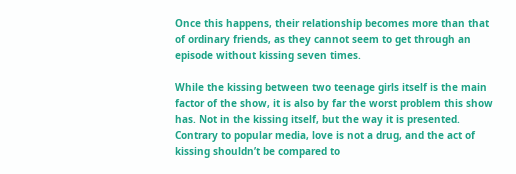Once this happens, their relationship becomes more than that of ordinary friends, as they cannot seem to get through an episode without kissing seven times.

While the kissing between two teenage girls itself is the main factor of the show, it is also by far the worst problem this show has. Not in the kissing itself, but the way it is presented. Contrary to popular media, love is not a drug, and the act of kissing shouldn’t be compared to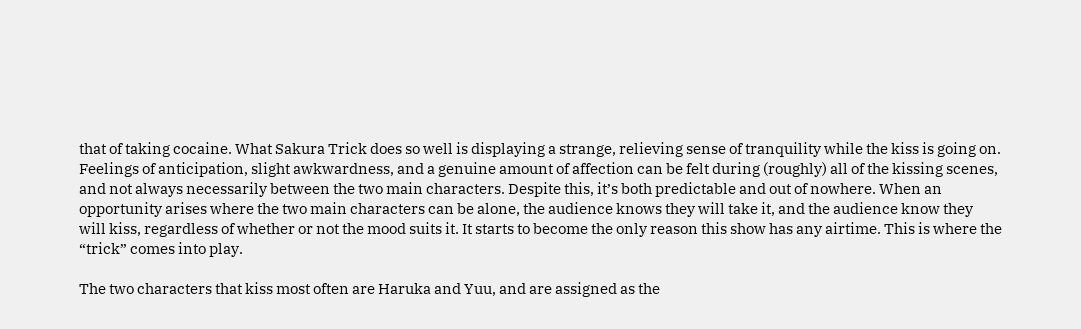that of taking cocaine. What Sakura Trick does so well is displaying a strange, relieving sense of tranquility while the kiss is going on. Feelings of anticipation, slight awkwardness, and a genuine amount of affection can be felt during (roughly) all of the kissing scenes, and not always necessarily between the two main characters. Despite this, it’s both predictable and out of nowhere. When an opportunity arises where the two main characters can be alone, the audience knows they will take it, and the audience know they will kiss, regardless of whether or not the mood suits it. It starts to become the only reason this show has any airtime. This is where the “trick” comes into play.

The two characters that kiss most often are Haruka and Yuu, and are assigned as the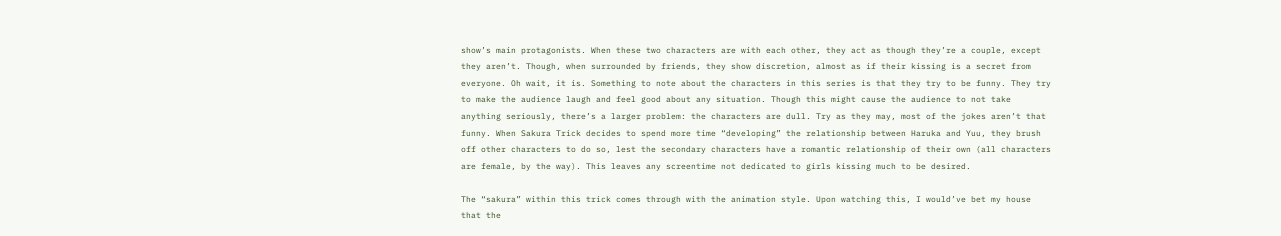show’s main protagonists. When these two characters are with each other, they act as though they’re a couple, except they aren’t. Though, when surrounded by friends, they show discretion, almost as if their kissing is a secret from everyone. Oh wait, it is. Something to note about the characters in this series is that they try to be funny. They try to make the audience laugh and feel good about any situation. Though this might cause the audience to not take anything seriously, there’s a larger problem: the characters are dull. Try as they may, most of the jokes aren’t that funny. When Sakura Trick decides to spend more time “developing” the relationship between Haruka and Yuu, they brush off other characters to do so, lest the secondary characters have a romantic relationship of their own (all characters are female, by the way). This leaves any screentime not dedicated to girls kissing much to be desired.

The “sakura” within this trick comes through with the animation style. Upon watching this, I would’ve bet my house that the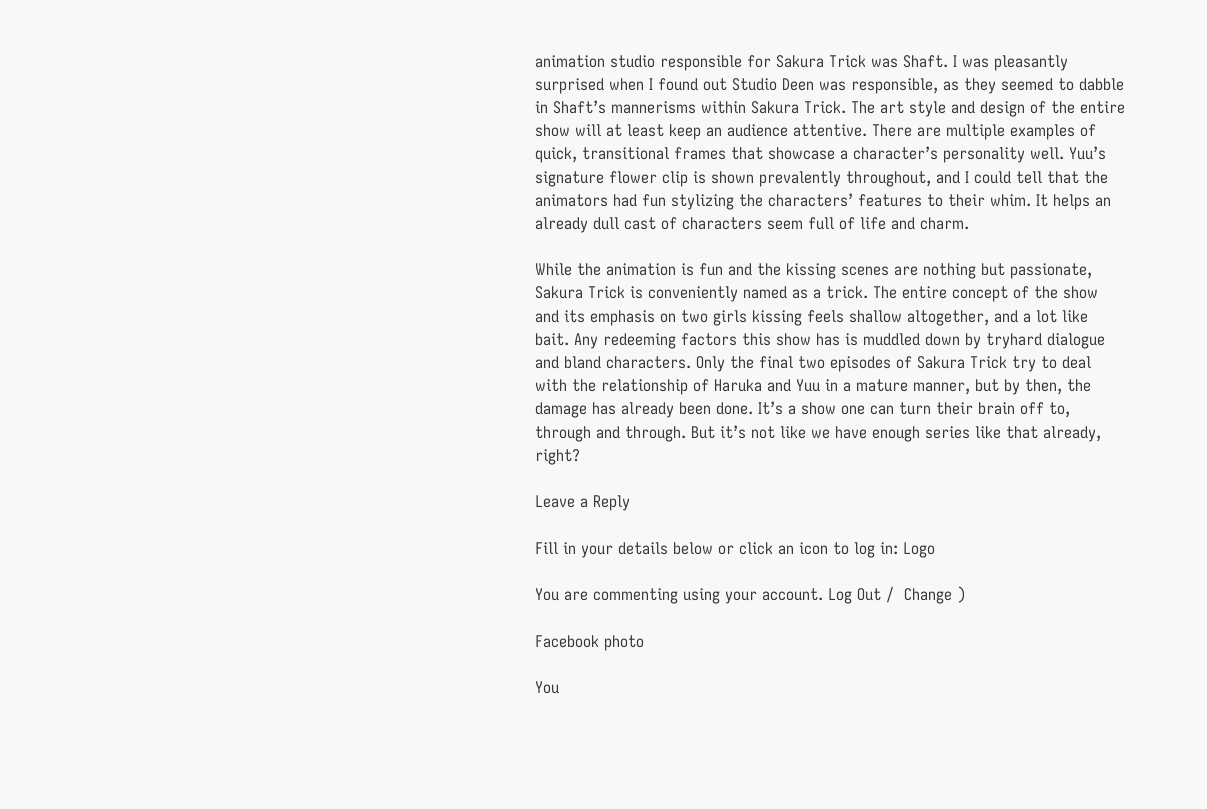animation studio responsible for Sakura Trick was Shaft. I was pleasantly surprised when I found out Studio Deen was responsible, as they seemed to dabble in Shaft’s mannerisms within Sakura Trick. The art style and design of the entire show will at least keep an audience attentive. There are multiple examples of quick, transitional frames that showcase a character’s personality well. Yuu’s signature flower clip is shown prevalently throughout, and I could tell that the animators had fun stylizing the characters’ features to their whim. It helps an already dull cast of characters seem full of life and charm.

While the animation is fun and the kissing scenes are nothing but passionate, Sakura Trick is conveniently named as a trick. The entire concept of the show and its emphasis on two girls kissing feels shallow altogether, and a lot like bait. Any redeeming factors this show has is muddled down by tryhard dialogue and bland characters. Only the final two episodes of Sakura Trick try to deal with the relationship of Haruka and Yuu in a mature manner, but by then, the damage has already been done. It’s a show one can turn their brain off to, through and through. But it’s not like we have enough series like that already, right?

Leave a Reply

Fill in your details below or click an icon to log in: Logo

You are commenting using your account. Log Out /  Change )

Facebook photo

You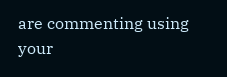are commenting using your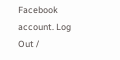Facebook account. Log Out /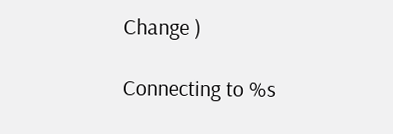Change )

Connecting to %s